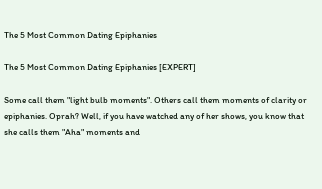The 5 Most Common Dating Epiphanies

The 5 Most Common Dating Epiphanies [EXPERT]

Some call them "light bulb moments". Others call them moments of clarity or epiphanies. Oprah? Well, if you have watched any of her shows, you know that she calls them "Aha" moments and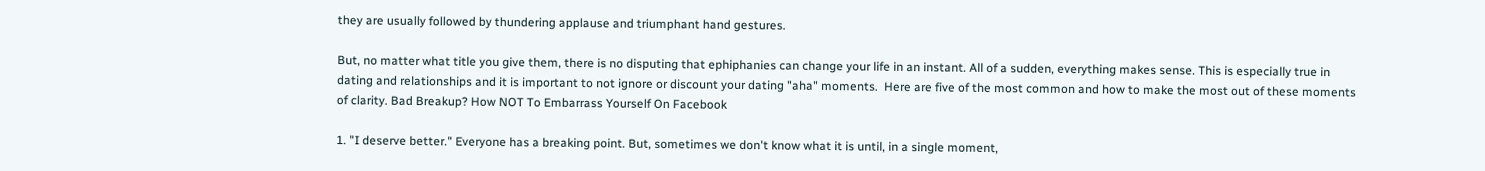they are usually followed by thundering applause and triumphant hand gestures.

But, no matter what title you give them, there is no disputing that ephiphanies can change your life in an instant. All of a sudden, everything makes sense. This is especially true in dating and relationships and it is important to not ignore or discount your dating "aha" moments.  Here are five of the most common and how to make the most out of these moments of clarity. Bad Breakup? How NOT To Embarrass Yourself On Facebook

1. "I deserve better." Everyone has a breaking point. But, sometimes we don't know what it is until, in a single moment,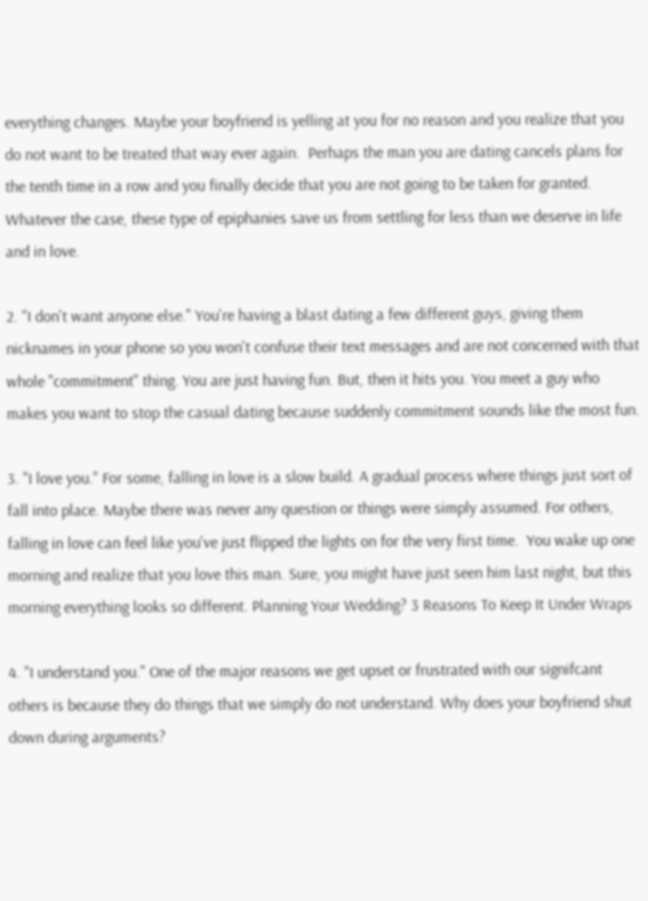everything changes. Maybe your boyfriend is yelling at you for no reason and you realize that you do not want to be treated that way ever again.  Perhaps the man you are dating cancels plans for the tenth time in a row and you finally decide that you are not going to be taken for granted. Whatever the case, these type of epiphanies save us from settling for less than we deserve in life and in love.

2. "I don't want anyone else." You're having a blast dating a few different guys, giving them nicknames in your phone so you won't confuse their text messages and are not concerned with that whole "commitment" thing. You are just having fun. But, then it hits you. You meet a guy who makes you want to stop the casual dating because suddenly commitment sounds like the most fun.

3. "I love you." For some, falling in love is a slow build. A gradual process where things just sort of fall into place. Maybe there was never any question or things were simply assumed. For others, falling in love can feel like you've just flipped the lights on for the very first time.  You wake up one morning and realize that you love this man. Sure, you might have just seen him last night, but this morning everything looks so different. Planning Your Wedding? 3 Reasons To Keep It Under Wraps

4. "I understand you." One of the major reasons we get upset or frustrated with our signifcant others is because they do things that we simply do not understand. Why does your boyfriend shut down during arguments?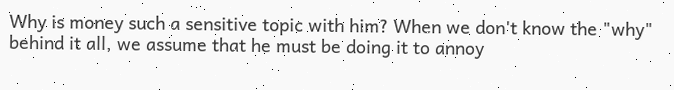Why is money such a sensitive topic with him? When we don't know the "why" behind it all, we assume that he must be doing it to annoy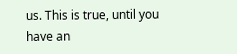us. This is true, until you have an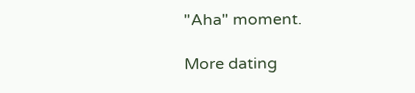"Aha" moment.

More dating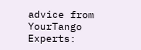advice from YourTango Experts: